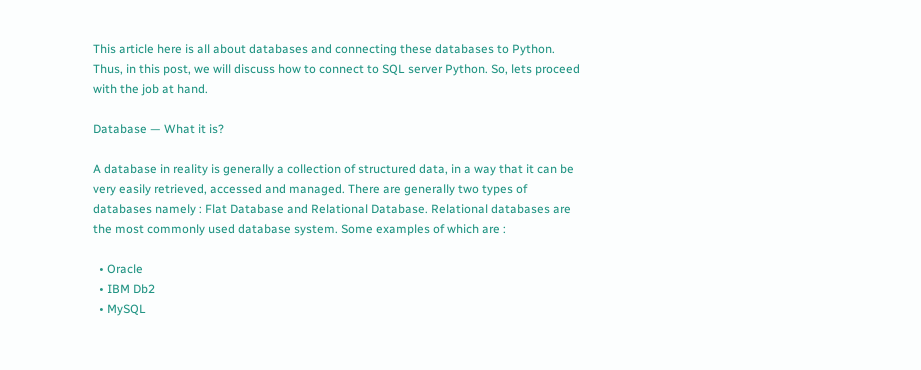This article here is all about databases and connecting these databases to Python. Thus, in this post, we will discuss how to connect to SQL server Python. So, lets proceed with the job at hand.

Database — What it is?

A database in reality is generally a collection of structured data, in a way that it can be very easily retrieved, accessed and managed. There are generally two types of databases namely : Flat Database and Relational Database. Relational databases are the most commonly used database system. Some examples of which are :

  • Oracle
  • IBM Db2
  • MySQL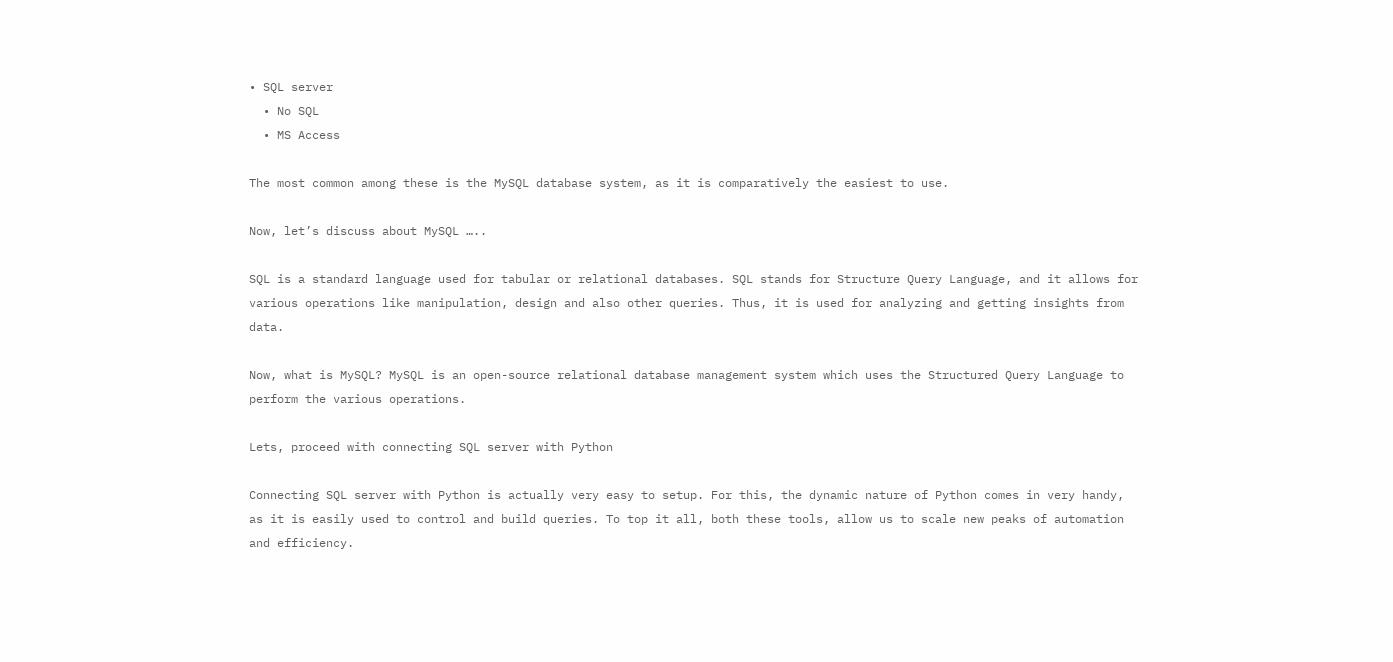• SQL server
  • No SQL
  • MS Access

The most common among these is the MySQL database system, as it is comparatively the easiest to use.

Now, let’s discuss about MySQL …..

SQL is a standard language used for tabular or relational databases. SQL stands for Structure Query Language, and it allows for various operations like manipulation, design and also other queries. Thus, it is used for analyzing and getting insights from data.

Now, what is MySQL? MySQL is an open-source relational database management system which uses the Structured Query Language to perform the various operations.

Lets, proceed with connecting SQL server with Python

Connecting SQL server with Python is actually very easy to setup. For this, the dynamic nature of Python comes in very handy, as it is easily used to control and build queries. To top it all, both these tools, allow us to scale new peaks of automation and efficiency.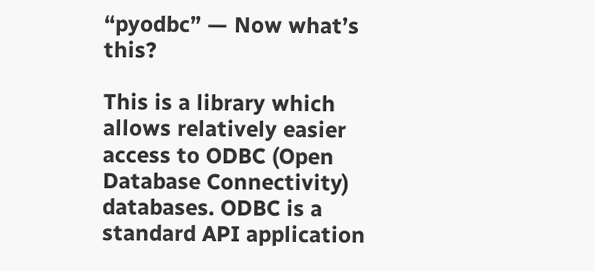“pyodbc” — Now what’s this?

This is a library which allows relatively easier access to ODBC (Open Database Connectivity) databases. ODBC is a standard API application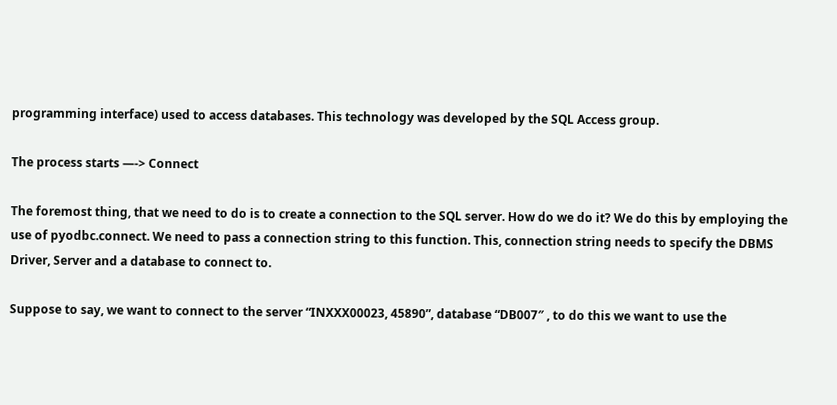programming interface) used to access databases. This technology was developed by the SQL Access group.

The process starts —-> Connect

The foremost thing, that we need to do is to create a connection to the SQL server. How do we do it? We do this by employing the use of pyodbc.connect. We need to pass a connection string to this function. This, connection string needs to specify the DBMS Driver, Server and a database to connect to.

Suppose to say, we want to connect to the server “INXXX00023, 45890”, database “DB007″ , to do this we want to use the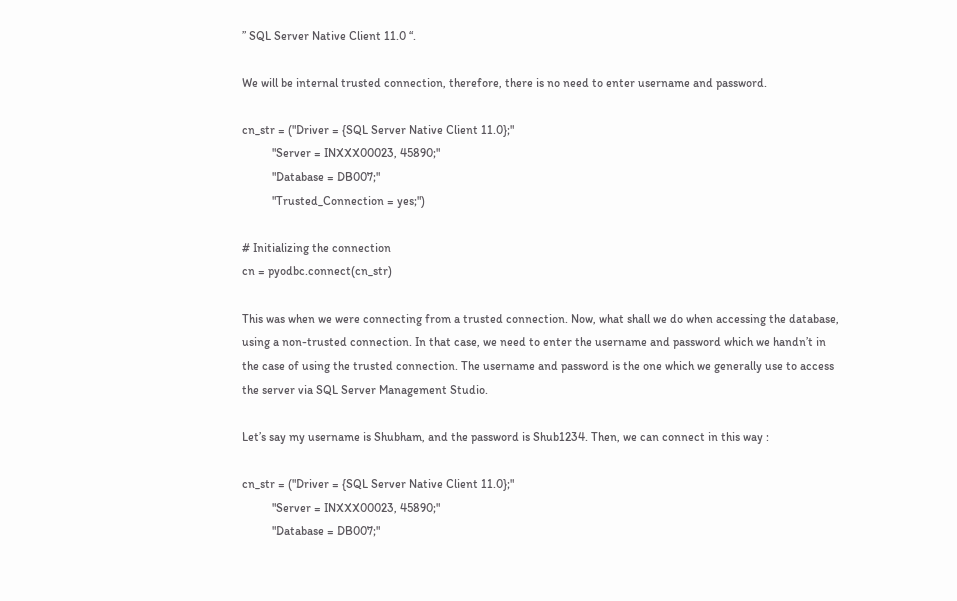” SQL Server Native Client 11.0 “.

We will be internal trusted connection, therefore, there is no need to enter username and password.

cn_str = ("Driver = {SQL Server Native Client 11.0};"
          "Server = INXXX00023, 45890;"
          "Database = DB007;"
          "Trusted_Connection = yes;")

# Initializing the connection
cn = pyodbc.connect(cn_str)

This was when we were connecting from a trusted connection. Now, what shall we do when accessing the database, using a non-trusted connection. In that case, we need to enter the username and password which we handn’t in the case of using the trusted connection. The username and password is the one which we generally use to access the server via SQL Server Management Studio.

Let’s say my username is Shubham, and the password is Shub1234. Then, we can connect in this way :

cn_str = ("Driver = {SQL Server Native Client 11.0};"
          "Server = INXXX00023, 45890;"
          "Database = DB007;"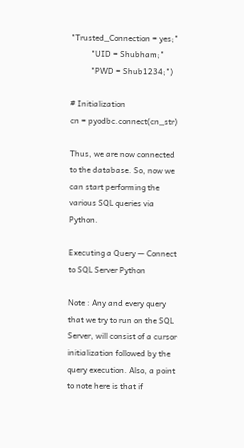"Trusted_Connection = yes;"
          "UID = Shubham;"
          "PWD = Shub1234;")

# Initialization
cn = pyodbc.connect(cn_str)

Thus, we are now connected to the database. So, now we can start performing the various SQL queries via Python.

Executing a Query — Connect to SQL Server Python

Note : Any and every query that we try to run on the SQL Server, will consist of a cursor initialization followed by the query execution. Also, a point to note here is that if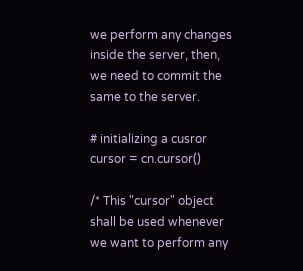we perform any changes inside the server, then, we need to commit the same to the server.

# initializing a cusror
cursor = cn.cursor()

/* This "cursor" object shall be used whenever we want to perform any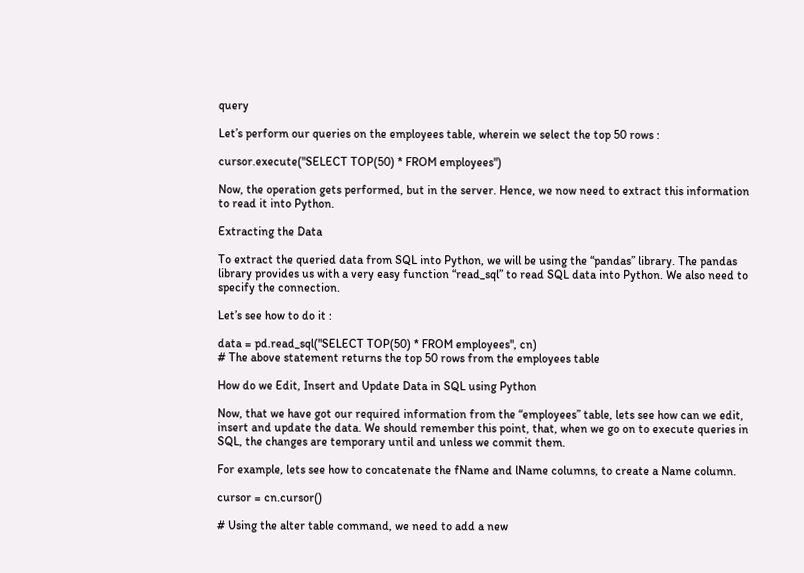query

Let’s perform our queries on the employees table, wherein we select the top 50 rows :

cursor.execute("SELECT TOP(50) * FROM employees")

Now, the operation gets performed, but in the server. Hence, we now need to extract this information to read it into Python.

Extracting the Data

To extract the queried data from SQL into Python, we will be using the “pandas” library. The pandas library provides us with a very easy function “read_sql” to read SQL data into Python. We also need to specify the connection.

Let’s see how to do it :

data = pd.read_sql("SELECT TOP(50) * FROM employees", cn)
# The above statement returns the top 50 rows from the employees table

How do we Edit, Insert and Update Data in SQL using Python

Now, that we have got our required information from the “employees” table, lets see how can we edit, insert and update the data. We should remember this point, that, when we go on to execute queries in SQL, the changes are temporary until and unless we commit them.

For example, lets see how to concatenate the fName and lName columns, to create a Name column.

cursor = cn.cursor()

# Using the alter table command, we need to add a new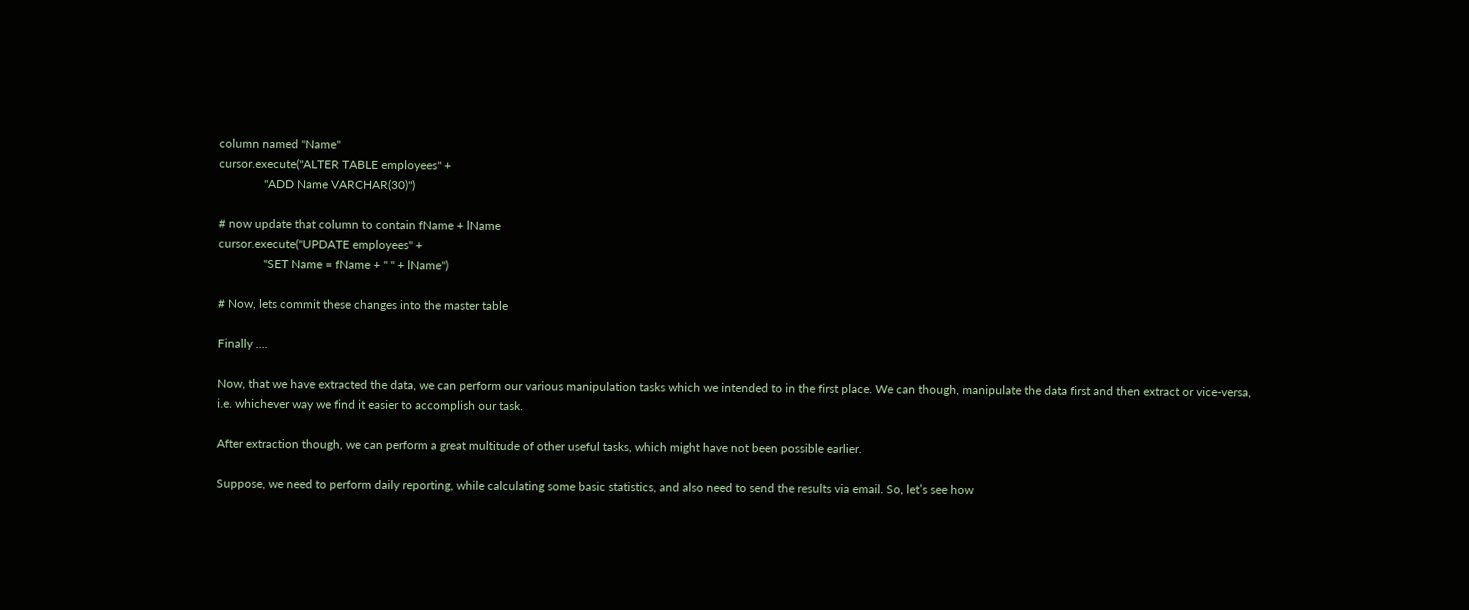column named "Name"
cursor.execute("ALTER TABLE employees" +
               "ADD Name VARCHAR(30)")

# now update that column to contain fName + lName
cursor.execute("UPDATE employees" +
               "SET Name = fName + " " + lName")

# Now, lets commit these changes into the master table

Finally ….

Now, that we have extracted the data, we can perform our various manipulation tasks which we intended to in the first place. We can though, manipulate the data first and then extract or vice-versa, i.e. whichever way we find it easier to accomplish our task.

After extraction though, we can perform a great multitude of other useful tasks, which might have not been possible earlier.

Suppose, we need to perform daily reporting, while calculating some basic statistics, and also need to send the results via email. So, let’s see how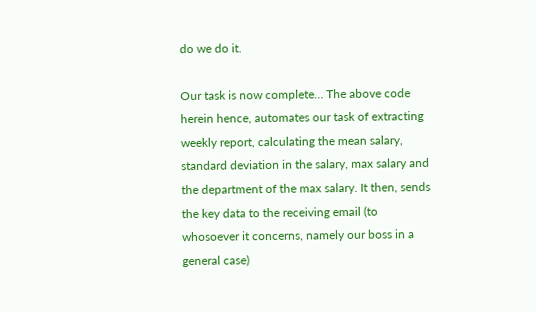do we do it.

Our task is now complete… The above code herein hence, automates our task of extracting weekly report, calculating the mean salary, standard deviation in the salary, max salary and the department of the max salary. It then, sends the key data to the receiving email (to whosoever it concerns, namely our boss in a general case)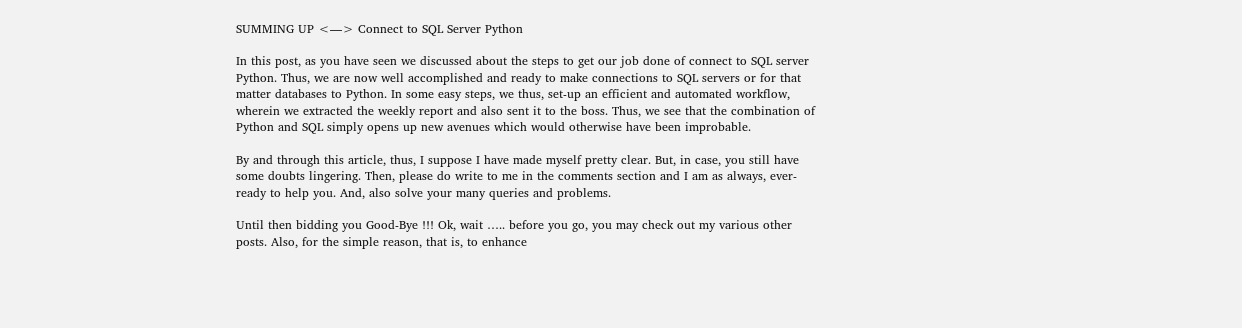SUMMING UP <—> Connect to SQL Server Python

In this post, as you have seen we discussed about the steps to get our job done of connect to SQL server Python. Thus, we are now well accomplished and ready to make connections to SQL servers or for that matter databases to Python. In some easy steps, we thus, set-up an efficient and automated workflow, wherein we extracted the weekly report and also sent it to the boss. Thus, we see that the combination of Python and SQL simply opens up new avenues which would otherwise have been improbable.

By and through this article, thus, I suppose I have made myself pretty clear. But, in case, you still have some doubts lingering. Then, please do write to me in the comments section and I am as always, ever-ready to help you. And, also solve your many queries and problems.

Until then bidding you Good-Bye !!! Ok, wait ….. before you go, you may check out my various other posts. Also, for the simple reason, that is, to enhance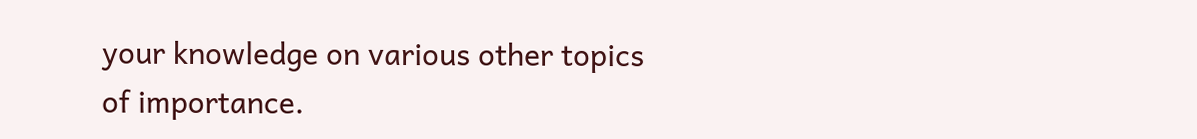your knowledge on various other topics of importance.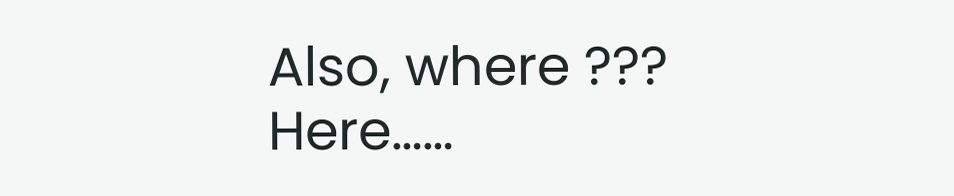Also, where ??? Here……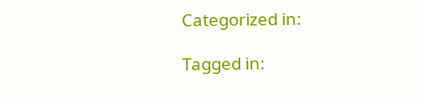Categorized in:

Tagged in: